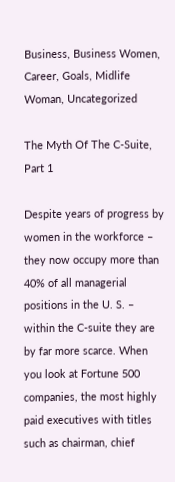Business, Business Women, Career, Goals, Midlife Woman, Uncategorized

The Myth Of The C-Suite, Part 1

Despite years of progress by women in the workforce – they now occupy more than 40% of all managerial positions in the U. S. – within the C-suite they are by far more scarce. When you look at Fortune 500 companies, the most highly paid executives with titles such as chairman, chief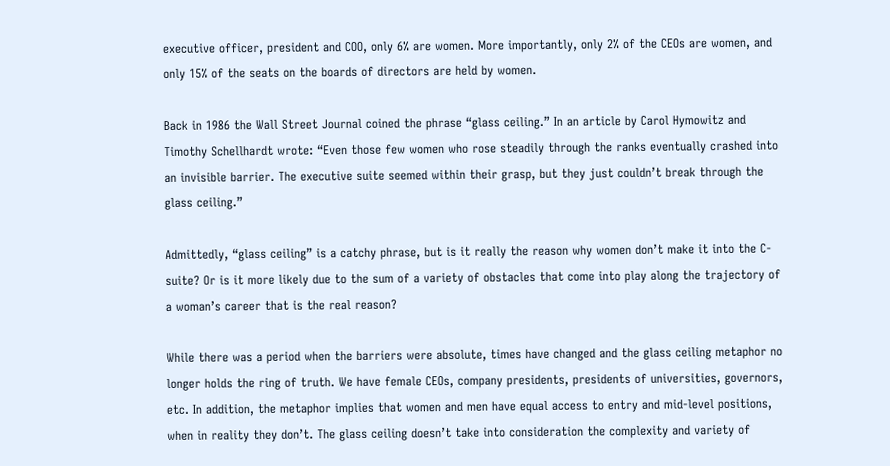executive officer, president and COO, only 6% are women. More importantly, only 2% of the CEOs are women, and only 15% of the seats on the boards of directors are held by women.

Back in 1986 the Wall Street Journal coined the phrase “glass ceiling.” In an article by Carol Hymowitz and Timothy Schellhardt wrote: “Even those few women who rose steadily through the ranks eventually crashed into an invisible barrier. The executive suite seemed within their grasp, but they just couldn’t break through the glass ceiling.”

Admittedly, “glass ceiling” is a catchy phrase, but is it really the reason why women don’t make it into the C-suite? Or is it more likely due to the sum of a variety of obstacles that come into play along the trajectory of a woman’s career that is the real reason?

While there was a period when the barriers were absolute, times have changed and the glass ceiling metaphor no longer holds the ring of truth. We have female CEOs, company presidents, presidents of universities, governors, etc. In addition, the metaphor implies that women and men have equal access to entry and mid-level positions, when in reality they don’t. The glass ceiling doesn’t take into consideration the complexity and variety of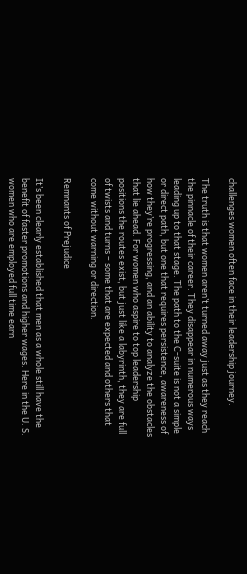challenges women often face in their leadership journey.

The truth is that women aren’t turned away just as they reach the pinnacle of their career. They disappear in numerous ways leading up to that stage. The path to the C-suite is not a simple or direct path, but one that requires persistence, awareness of how they’re progressing, and an ability to analyze the obstacles that lie ahead. For women who aspire to top leadership positions the routes exist, but just like a labyrinth, they are full of twists and turns – some that are expected and others that come without warning or direction.

Remnants of Prejudice

It’s been clearly established that men as a whole still have the benefit of faster promotions and higher wages. Here in the U. S. women who are employed full time earn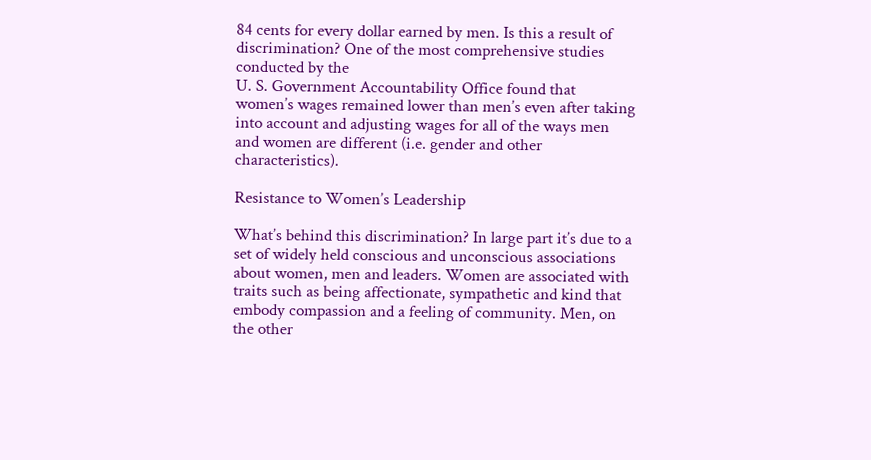84 cents for every dollar earned by men. Is this a result of discrimination? One of the most comprehensive studies conducted by the
U. S. Government Accountability Office found that women’s wages remained lower than men’s even after taking into account and adjusting wages for all of the ways men and women are different (i.e. gender and other characteristics).

Resistance to Women’s Leadership

What’s behind this discrimination? In large part it’s due to a set of widely held conscious and unconscious associations about women, men and leaders. Women are associated with traits such as being affectionate, sympathetic and kind that embody compassion and a feeling of community. Men, on the other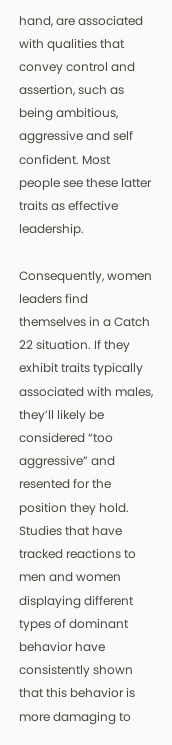hand, are associated with qualities that convey control and assertion, such as being ambitious, aggressive and self confident. Most people see these latter traits as effective leadership.

Consequently, women leaders find themselves in a Catch 22 situation. If they exhibit traits typically associated with males, they’ll likely be considered “too aggressive” and resented for the position they hold. Studies that have tracked reactions to men and women displaying different types of dominant behavior have consistently shown that this behavior is more damaging to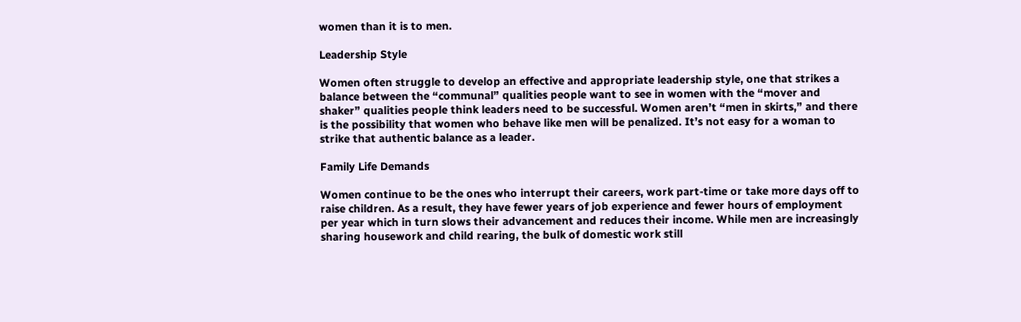women than it is to men.

Leadership Style

Women often struggle to develop an effective and appropriate leadership style, one that strikes a balance between the “communal” qualities people want to see in women with the “mover and shaker” qualities people think leaders need to be successful. Women aren’t “men in skirts,” and there is the possibility that women who behave like men will be penalized. It’s not easy for a woman to strike that authentic balance as a leader.

Family Life Demands

Women continue to be the ones who interrupt their careers, work part-time or take more days off to raise children. As a result, they have fewer years of job experience and fewer hours of employment per year which in turn slows their advancement and reduces their income. While men are increasingly sharing housework and child rearing, the bulk of domestic work still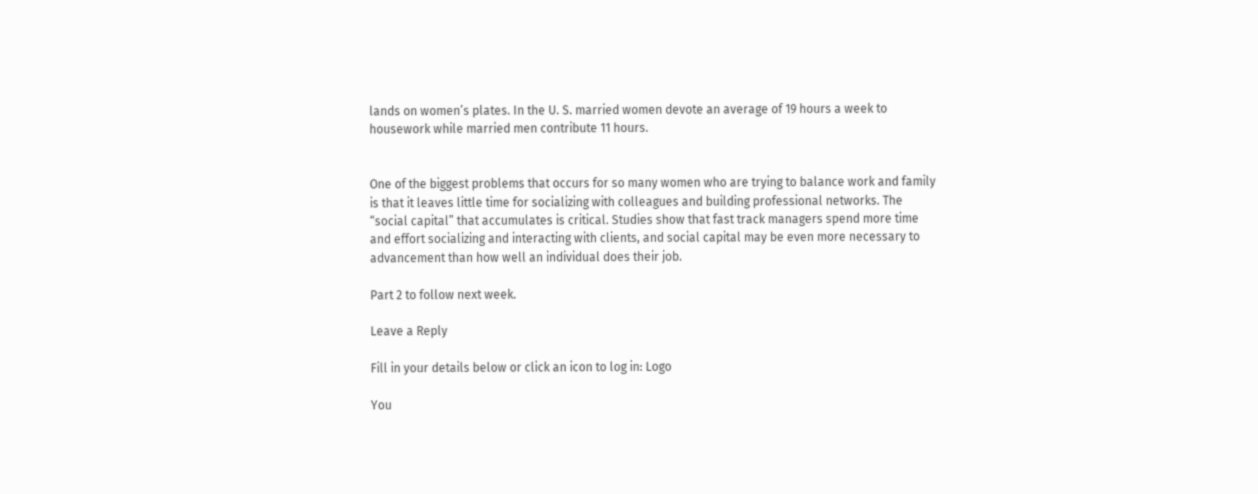lands on women’s plates. In the U. S. married women devote an average of 19 hours a week to housework while married men contribute 11 hours.


One of the biggest problems that occurs for so many women who are trying to balance work and family is that it leaves little time for socializing with colleagues and building professional networks. The “social capital” that accumulates is critical. Studies show that fast track managers spend more time and effort socializing and interacting with clients, and social capital may be even more necessary to advancement than how well an individual does their job.

Part 2 to follow next week.

Leave a Reply

Fill in your details below or click an icon to log in: Logo

You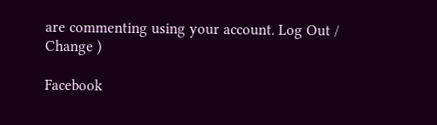are commenting using your account. Log Out /  Change )

Facebook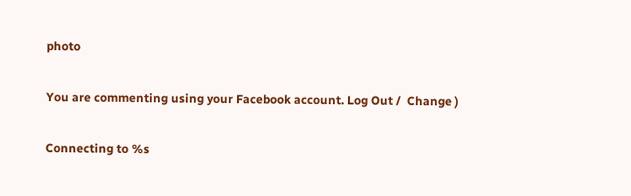photo

You are commenting using your Facebook account. Log Out /  Change )

Connecting to %s